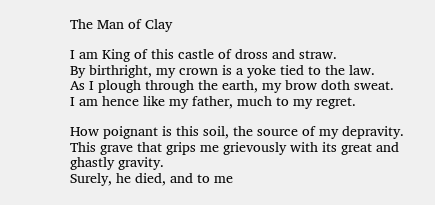The Man of Clay

I am King of this castle of dross and straw.
By birthright, my crown is a yoke tied to the law.
As I plough through the earth, my brow doth sweat.
I am hence like my father, much to my regret.

How poignant is this soil, the source of my depravity.
This grave that grips me grievously with its great and ghastly gravity.
Surely, he died, and to me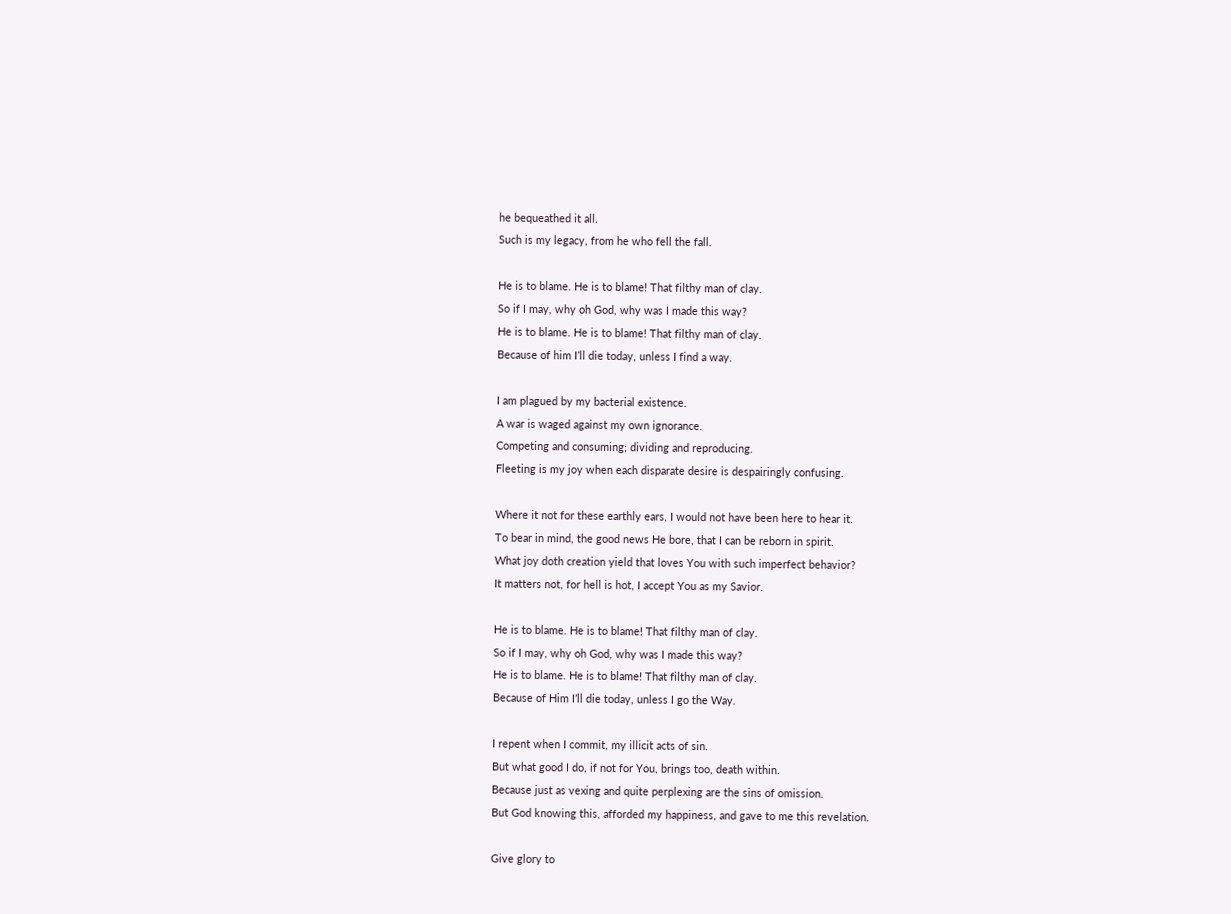he bequeathed it all.
Such is my legacy, from he who fell the fall.

He is to blame. He is to blame! That filthy man of clay.
So if I may, why oh God, why was I made this way?
He is to blame. He is to blame! That filthy man of clay.
Because of him I’ll die today, unless I find a way.

I am plagued by my bacterial existence.
A war is waged against my own ignorance.
Competing and consuming; dividing and reproducing.
Fleeting is my joy when each disparate desire is despairingly confusing.

Where it not for these earthly ears, I would not have been here to hear it.
To bear in mind, the good news He bore, that I can be reborn in spirit.
What joy doth creation yield that loves You with such imperfect behavior?
It matters not, for hell is hot, I accept You as my Savior.

He is to blame. He is to blame! That filthy man of clay.
So if I may, why oh God, why was I made this way?
He is to blame. He is to blame! That filthy man of clay.
Because of Him I’ll die today, unless I go the Way.

I repent when I commit, my illicit acts of sin.
But what good I do, if not for You, brings too, death within.
Because just as vexing and quite perplexing are the sins of omission.
But God knowing this, afforded my happiness, and gave to me this revelation.

Give glory to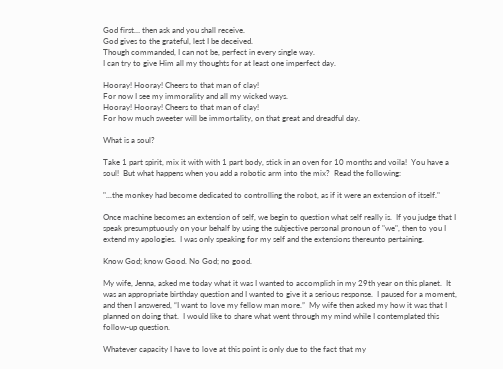God first… then ask and you shall receive.
God gives to the grateful, lest I be deceived.
Though commanded, I can not be, perfect in every single way.
I can try to give Him all my thoughts for at least one imperfect day.

Hooray! Hooray! Cheers to that man of clay!
For now I see my immorality and all my wicked ways.
Hooray! Hooray! Cheers to that man of clay!
For how much sweeter will be immortality, on that great and dreadful day.

What is a soul?

Take 1 part spirit, mix it with with 1 part body, stick in an oven for 10 months and voila!  You have a soul!  But what happens when you add a robotic arm into the mix?  Read the following:

"...the monkey had become dedicated to controlling the robot, as if it were an extension of itself."

Once machine becomes an extension of self, we begin to question what self really is.  If you judge that I speak presumptuously on your behalf by using the subjective personal pronoun of "we", then to you I extend my apologies.  I was only speaking for my self and the extensions thereunto pertaining.

Know God; know Good. No God; no good.

My wife, Jenna, asked me today what it was I wanted to accomplish in my 29th year on this planet.  It was an appropriate birthday question and I wanted to give it a serious response.  I paused for a moment, and then I answered, “I want to love my fellow man more.”  My wife then asked my how it was that I planned on doing that.  I would like to share what went through my mind while I contemplated this follow-up question.

Whatever capacity I have to love at this point is only due to the fact that my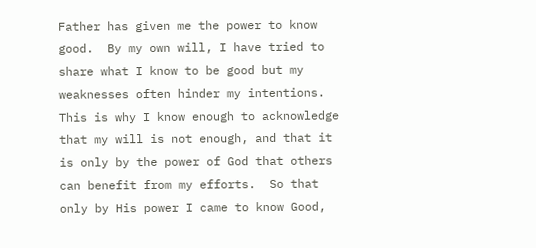Father has given me the power to know good.  By my own will, I have tried to share what I know to be good but my weaknesses often hinder my intentions.  This is why I know enough to acknowledge that my will is not enough, and that it is only by the power of God that others can benefit from my efforts.  So that only by His power I came to know Good,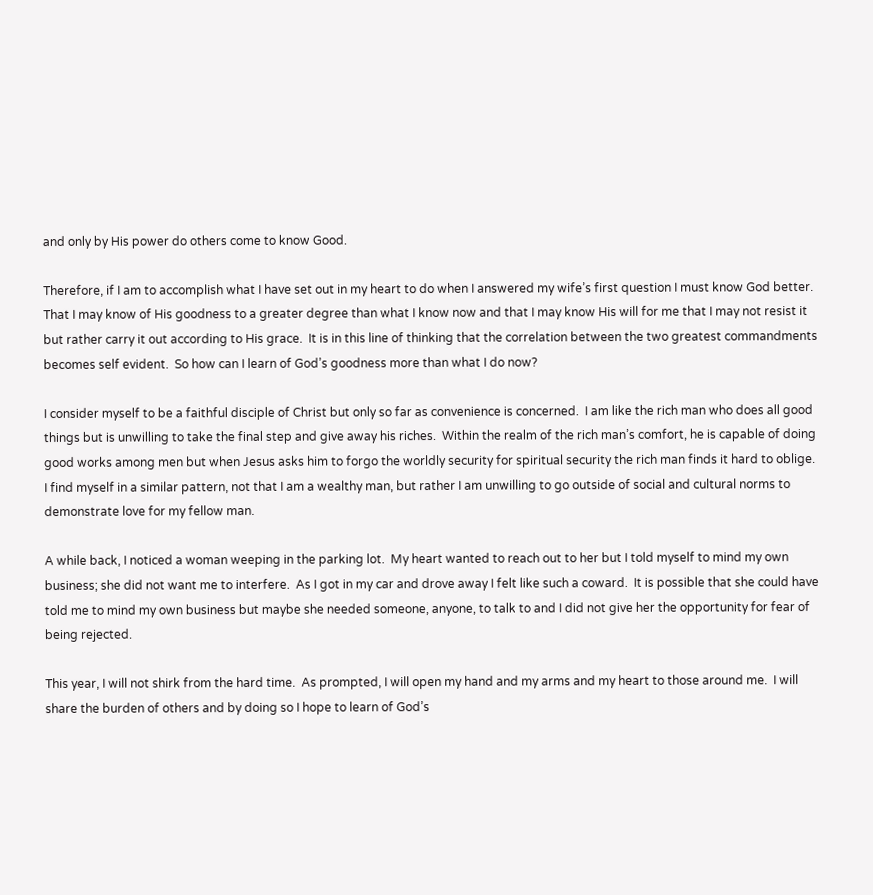and only by His power do others come to know Good.

Therefore, if I am to accomplish what I have set out in my heart to do when I answered my wife’s first question I must know God better.  That I may know of His goodness to a greater degree than what I know now and that I may know His will for me that I may not resist it but rather carry it out according to His grace.  It is in this line of thinking that the correlation between the two greatest commandments becomes self evident.  So how can I learn of God’s goodness more than what I do now?

I consider myself to be a faithful disciple of Christ but only so far as convenience is concerned.  I am like the rich man who does all good things but is unwilling to take the final step and give away his riches.  Within the realm of the rich man’s comfort, he is capable of doing good works among men but when Jesus asks him to forgo the worldly security for spiritual security the rich man finds it hard to oblige.  I find myself in a similar pattern, not that I am a wealthy man, but rather I am unwilling to go outside of social and cultural norms to demonstrate love for my fellow man.

A while back, I noticed a woman weeping in the parking lot.  My heart wanted to reach out to her but I told myself to mind my own business; she did not want me to interfere.  As I got in my car and drove away I felt like such a coward.  It is possible that she could have told me to mind my own business but maybe she needed someone, anyone, to talk to and I did not give her the opportunity for fear of being rejected.

This year, I will not shirk from the hard time.  As prompted, I will open my hand and my arms and my heart to those around me.  I will share the burden of others and by doing so I hope to learn of God’s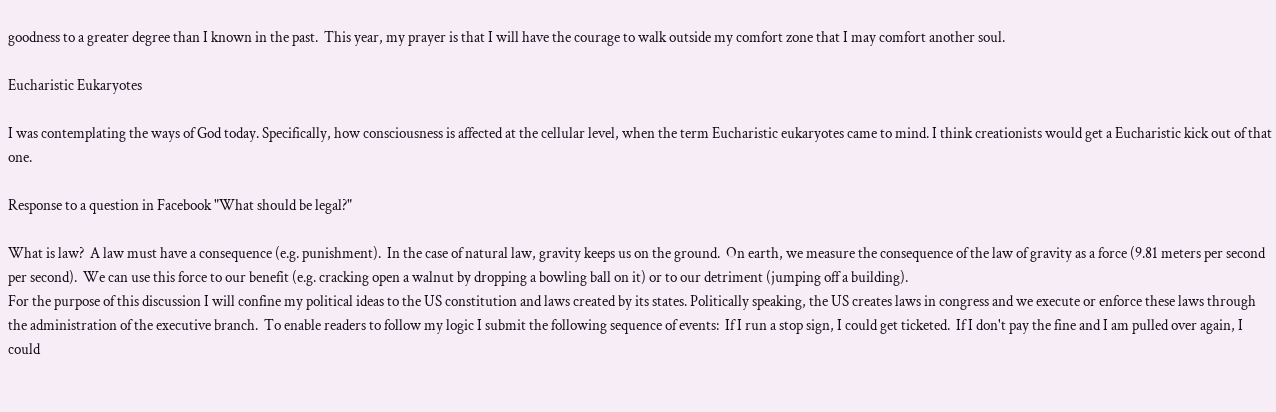goodness to a greater degree than I known in the past.  This year, my prayer is that I will have the courage to walk outside my comfort zone that I may comfort another soul.

Eucharistic Eukaryotes

I was contemplating the ways of God today. Specifically, how consciousness is affected at the cellular level, when the term Eucharistic eukaryotes came to mind. I think creationists would get a Eucharistic kick out of that one.

Response to a question in Facebook "What should be legal?"

What is law?  A law must have a consequence (e.g. punishment).  In the case of natural law, gravity keeps us on the ground.  On earth, we measure the consequence of the law of gravity as a force (9.81 meters per second per second).  We can use this force to our benefit (e.g. cracking open a walnut by dropping a bowling ball on it) or to our detriment (jumping off a building).
For the purpose of this discussion I will confine my political ideas to the US constitution and laws created by its states. Politically speaking, the US creates laws in congress and we execute or enforce these laws through the administration of the executive branch.  To enable readers to follow my logic I submit the following sequence of events:  If I run a stop sign, I could get ticketed.  If I don't pay the fine and I am pulled over again, I could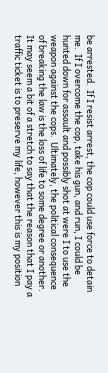be arrested.  If I resist arrest, the cop could use force to detain me.  If I overcome the cop, take his gun, and run, I could be hunted down for assault and possibly shot at were I to use the weapon against the cops.  Ultimately, the political consequence of breaking the law is the loss of life to some degree or another.  It may seem a bit of a stretch to say that the reason that I pay a traffic ticket is to preserve my life, however this is my position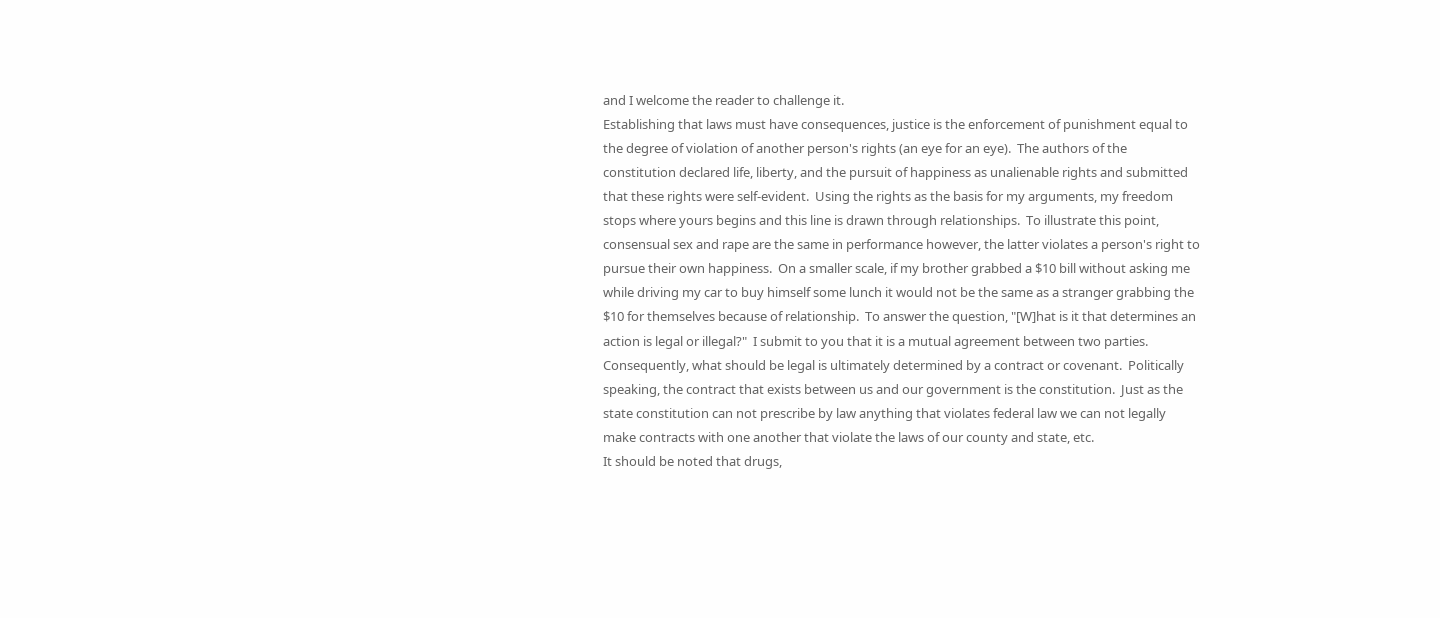and I welcome the reader to challenge it.
Establishing that laws must have consequences, justice is the enforcement of punishment equal to the degree of violation of another person's rights (an eye for an eye).  The authors of the constitution declared life, liberty, and the pursuit of happiness as unalienable rights and submitted that these rights were self-evident.  Using the rights as the basis for my arguments, my freedom stops where yours begins and this line is drawn through relationships.  To illustrate this point, consensual sex and rape are the same in performance however, the latter violates a person's right to pursue their own happiness.  On a smaller scale, if my brother grabbed a $10 bill without asking me while driving my car to buy himself some lunch it would not be the same as a stranger grabbing the $10 for themselves because of relationship.  To answer the question, "[W]hat is it that determines an action is legal or illegal?"  I submit to you that it is a mutual agreement between two parties.
Consequently, what should be legal is ultimately determined by a contract or covenant.  Politically speaking, the contract that exists between us and our government is the constitution.  Just as the state constitution can not prescribe by law anything that violates federal law we can not legally make contracts with one another that violate the laws of our county and state, etc.
It should be noted that drugs,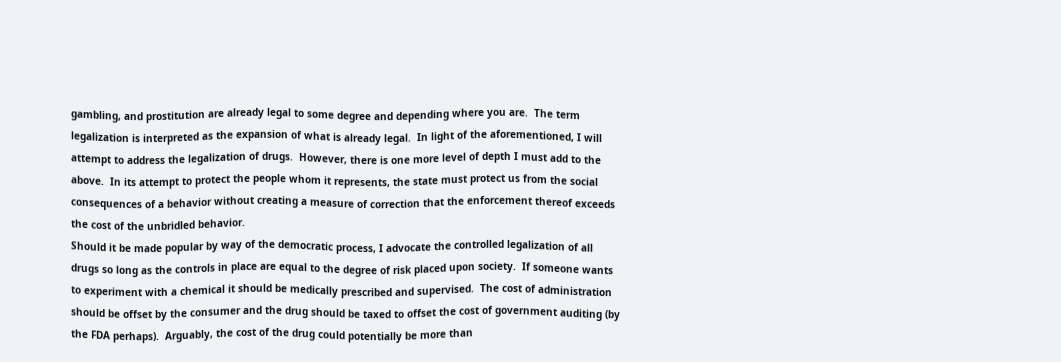gambling, and prostitution are already legal to some degree and depending where you are.  The term legalization is interpreted as the expansion of what is already legal.  In light of the aforementioned, I will attempt to address the legalization of drugs.  However, there is one more level of depth I must add to the above.  In its attempt to protect the people whom it represents, the state must protect us from the social consequences of a behavior without creating a measure of correction that the enforcement thereof exceeds the cost of the unbridled behavior.
Should it be made popular by way of the democratic process, I advocate the controlled legalization of all drugs so long as the controls in place are equal to the degree of risk placed upon society.  If someone wants to experiment with a chemical it should be medically prescribed and supervised.  The cost of administration should be offset by the consumer and the drug should be taxed to offset the cost of government auditing (by the FDA perhaps).  Arguably, the cost of the drug could potentially be more than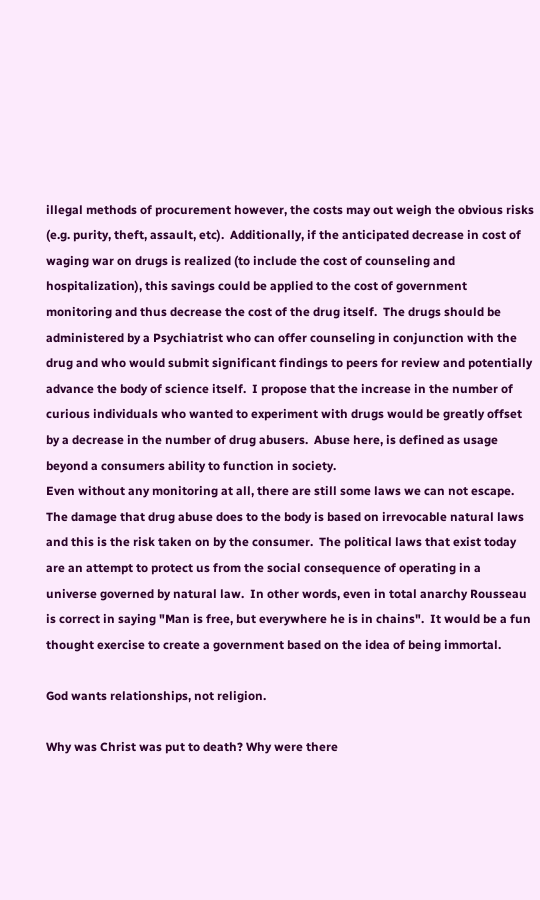illegal methods of procurement however, the costs may out weigh the obvious risks (e.g. purity, theft, assault, etc).  Additionally, if the anticipated decrease in cost of waging war on drugs is realized (to include the cost of counseling and hospitalization), this savings could be applied to the cost of government monitoring and thus decrease the cost of the drug itself.  The drugs should be administered by a Psychiatrist who can offer counseling in conjunction with the drug and who would submit significant findings to peers for review and potentially advance the body of science itself.  I propose that the increase in the number of curious individuals who wanted to experiment with drugs would be greatly offset by a decrease in the number of drug abusers.  Abuse here, is defined as usage beyond a consumers ability to function in society.
Even without any monitoring at all, there are still some laws we can not escape.  The damage that drug abuse does to the body is based on irrevocable natural laws and this is the risk taken on by the consumer.  The political laws that exist today are an attempt to protect us from the social consequence of operating in a universe governed by natural law.  In other words, even in total anarchy Rousseau is correct in saying "Man is free, but everywhere he is in chains".  It would be a fun thought exercise to create a government based on the idea of being immortal.

God wants relationships, not religion.

Why was Christ was put to death? Why were there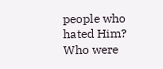people who hated Him? Who were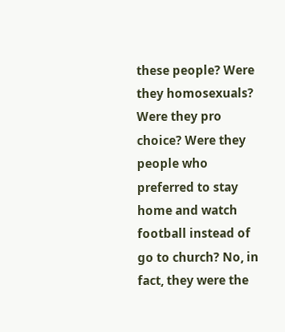these people? Were they homosexuals? Were they pro choice? Were they people who preferred to stay home and watch football instead of go to church? No, in fact, they were the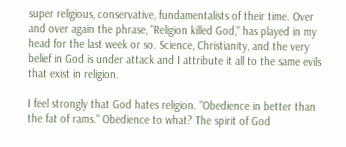super religious, conservative, fundamentalists of their time. Over and over again the phrase, "Religion killed God," has played in my head for the last week or so. Science, Christianity, and the very belief in God is under attack and I attribute it all to the same evils that exist in religion.

I feel strongly that God hates religion. "Obedience in better than the fat of rams." Obedience to what? The spirit of God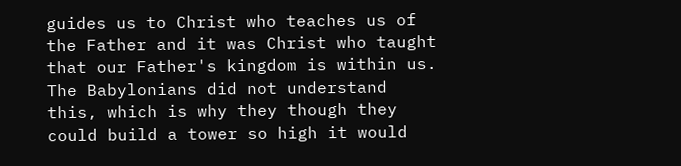guides us to Christ who teaches us of the Father and it was Christ who taught that our Father's kingdom is within us. The Babylonians did not understand this, which is why they though they could build a tower so high it would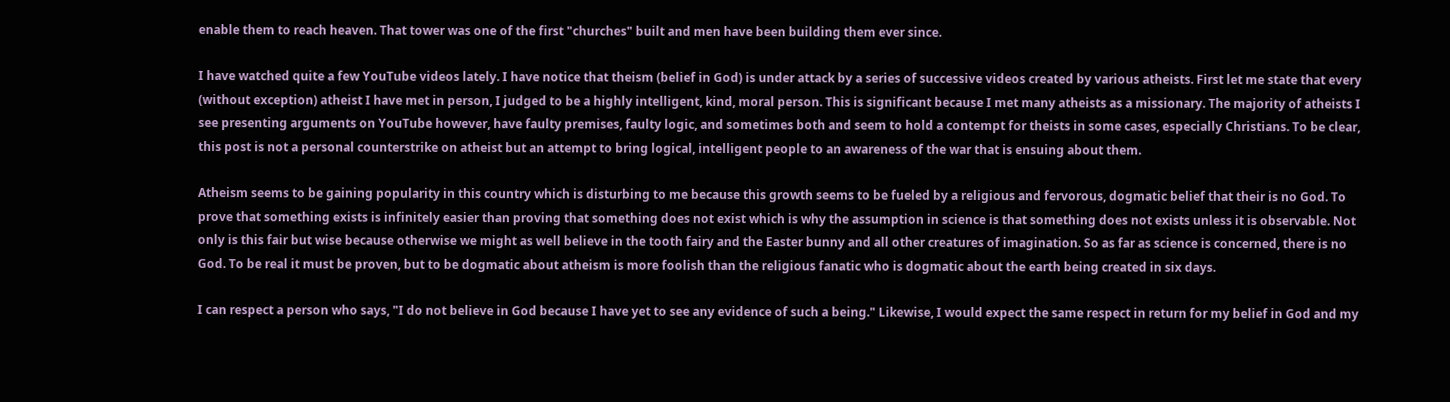enable them to reach heaven. That tower was one of the first "churches" built and men have been building them ever since.

I have watched quite a few YouTube videos lately. I have notice that theism (belief in God) is under attack by a series of successive videos created by various atheists. First let me state that every (without exception) atheist I have met in person, I judged to be a highly intelligent, kind, moral person. This is significant because I met many atheists as a missionary. The majority of atheists I see presenting arguments on YouTube however, have faulty premises, faulty logic, and sometimes both and seem to hold a contempt for theists in some cases, especially Christians. To be clear, this post is not a personal counterstrike on atheist but an attempt to bring logical, intelligent people to an awareness of the war that is ensuing about them.

Atheism seems to be gaining popularity in this country which is disturbing to me because this growth seems to be fueled by a religious and fervorous, dogmatic belief that their is no God. To prove that something exists is infinitely easier than proving that something does not exist which is why the assumption in science is that something does not exists unless it is observable. Not only is this fair but wise because otherwise we might as well believe in the tooth fairy and the Easter bunny and all other creatures of imagination. So as far as science is concerned, there is no God. To be real it must be proven, but to be dogmatic about atheism is more foolish than the religious fanatic who is dogmatic about the earth being created in six days.

I can respect a person who says, "I do not believe in God because I have yet to see any evidence of such a being." Likewise, I would expect the same respect in return for my belief in God and my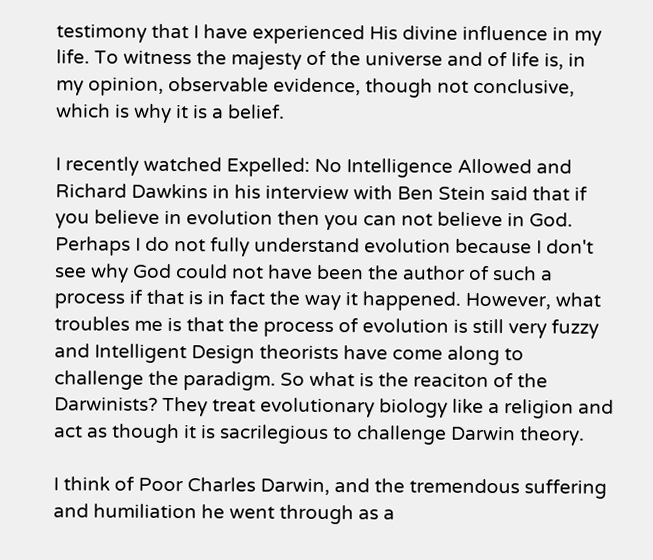testimony that I have experienced His divine influence in my life. To witness the majesty of the universe and of life is, in my opinion, observable evidence, though not conclusive, which is why it is a belief.

I recently watched Expelled: No Intelligence Allowed and Richard Dawkins in his interview with Ben Stein said that if you believe in evolution then you can not believe in God. Perhaps I do not fully understand evolution because I don't see why God could not have been the author of such a process if that is in fact the way it happened. However, what troubles me is that the process of evolution is still very fuzzy and Intelligent Design theorists have come along to challenge the paradigm. So what is the reaciton of the Darwinists? They treat evolutionary biology like a religion and act as though it is sacrilegious to challenge Darwin theory.

I think of Poor Charles Darwin, and the tremendous suffering and humiliation he went through as a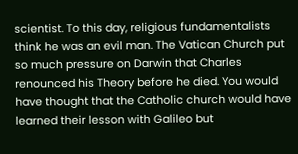scientist. To this day, religious fundamentalists think he was an evil man. The Vatican Church put so much pressure on Darwin that Charles renounced his Theory before he died. You would have thought that the Catholic church would have learned their lesson with Galileo but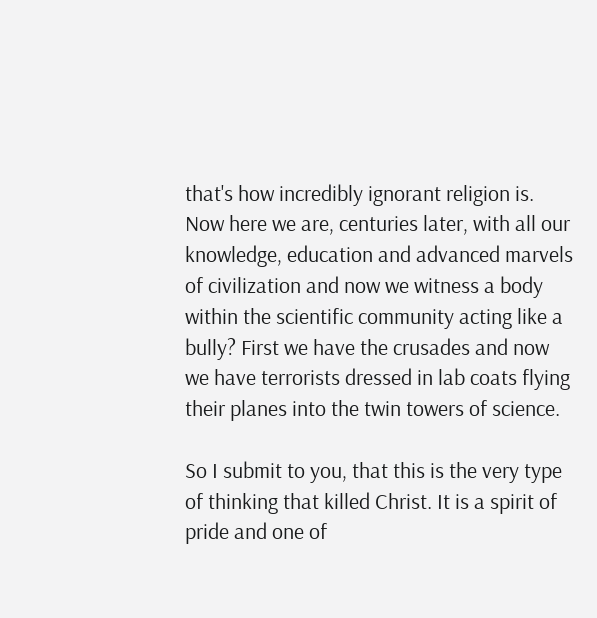that's how incredibly ignorant religion is. Now here we are, centuries later, with all our knowledge, education and advanced marvels of civilization and now we witness a body within the scientific community acting like a bully? First we have the crusades and now we have terrorists dressed in lab coats flying their planes into the twin towers of science.

So I submit to you, that this is the very type of thinking that killed Christ. It is a spirit of pride and one of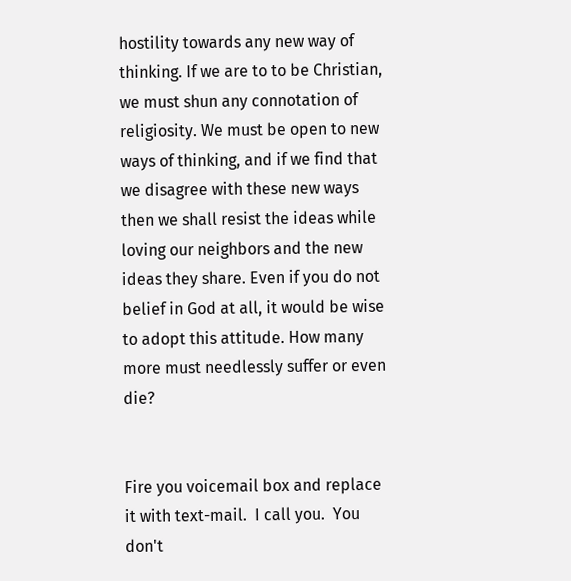hostility towards any new way of thinking. If we are to to be Christian, we must shun any connotation of religiosity. We must be open to new ways of thinking, and if we find that we disagree with these new ways then we shall resist the ideas while loving our neighbors and the new ideas they share. Even if you do not belief in God at all, it would be wise to adopt this attitude. How many more must needlessly suffer or even die?


Fire you voicemail box and replace it with text-mail.  I call you.  You don't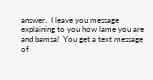answer.  I leave you message explaining to you how lame you are and bamsa!  You get a text message of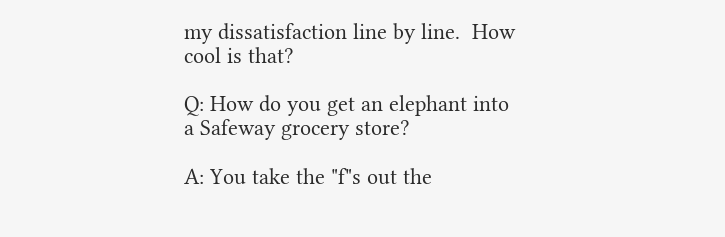my dissatisfaction line by line.  How cool is that?

Q: How do you get an elephant into a Safeway grocery store?

A: You take the "f"s out the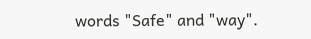words "Safe" and "way".